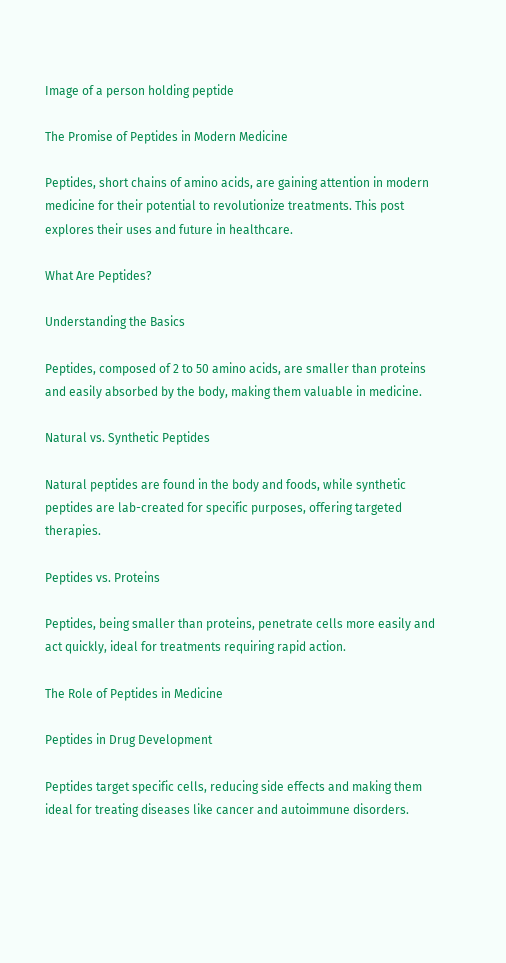Image of a person holding peptide

The Promise of Peptides in Modern Medicine

Peptides, short chains of amino acids, are gaining attention in modern medicine for their potential to revolutionize treatments. This post explores their uses and future in healthcare.

What Are Peptides?

Understanding the Basics

Peptides, composed of 2 to 50 amino acids, are smaller than proteins and easily absorbed by the body, making them valuable in medicine.

Natural vs. Synthetic Peptides

Natural peptides are found in the body and foods, while synthetic peptides are lab-created for specific purposes, offering targeted therapies.

Peptides vs. Proteins

Peptides, being smaller than proteins, penetrate cells more easily and act quickly, ideal for treatments requiring rapid action.

The Role of Peptides in Medicine

Peptides in Drug Development

Peptides target specific cells, reducing side effects and making them ideal for treating diseases like cancer and autoimmune disorders.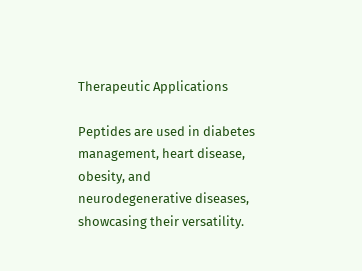Therapeutic Applications

Peptides are used in diabetes management, heart disease, obesity, and neurodegenerative diseases, showcasing their versatility.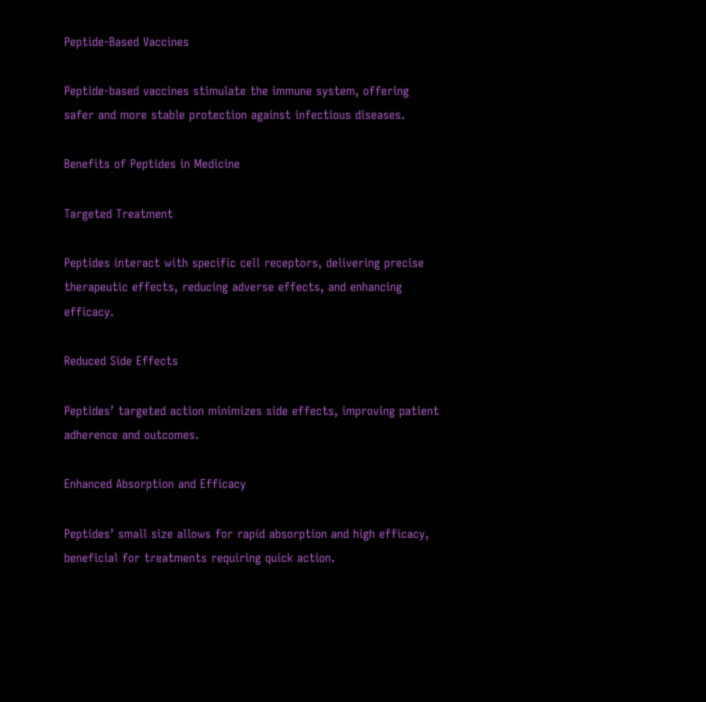Peptide-Based Vaccines

Peptide-based vaccines stimulate the immune system, offering safer and more stable protection against infectious diseases.

Benefits of Peptides in Medicine

Targeted Treatment

Peptides interact with specific cell receptors, delivering precise therapeutic effects, reducing adverse effects, and enhancing efficacy.

Reduced Side Effects

Peptides’ targeted action minimizes side effects, improving patient adherence and outcomes.

Enhanced Absorption and Efficacy

Peptides’ small size allows for rapid absorption and high efficacy, beneficial for treatments requiring quick action.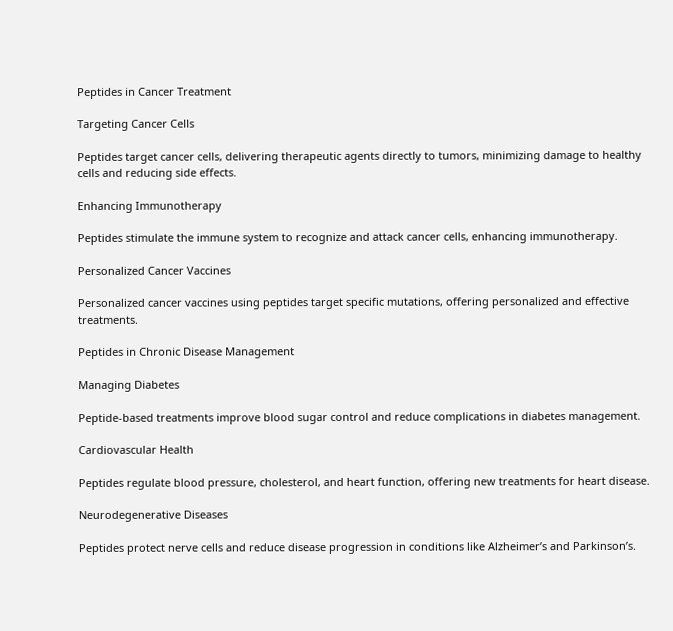Peptides in Cancer Treatment

Targeting Cancer Cells

Peptides target cancer cells, delivering therapeutic agents directly to tumors, minimizing damage to healthy cells and reducing side effects.

Enhancing Immunotherapy

Peptides stimulate the immune system to recognize and attack cancer cells, enhancing immunotherapy.

Personalized Cancer Vaccines

Personalized cancer vaccines using peptides target specific mutations, offering personalized and effective treatments.

Peptides in Chronic Disease Management

Managing Diabetes

Peptide-based treatments improve blood sugar control and reduce complications in diabetes management.

Cardiovascular Health

Peptides regulate blood pressure, cholesterol, and heart function, offering new treatments for heart disease.

Neurodegenerative Diseases

Peptides protect nerve cells and reduce disease progression in conditions like Alzheimer’s and Parkinson’s.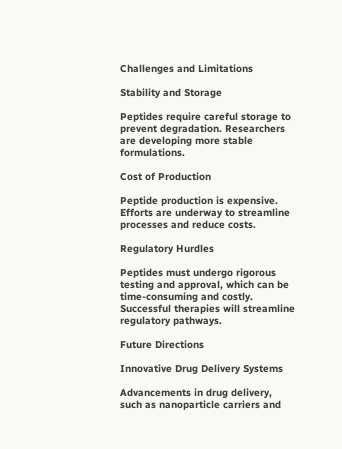Challenges and Limitations

Stability and Storage

Peptides require careful storage to prevent degradation. Researchers are developing more stable formulations.

Cost of Production

Peptide production is expensive. Efforts are underway to streamline processes and reduce costs.

Regulatory Hurdles

Peptides must undergo rigorous testing and approval, which can be time-consuming and costly. Successful therapies will streamline regulatory pathways.

Future Directions

Innovative Drug Delivery Systems

Advancements in drug delivery, such as nanoparticle carriers and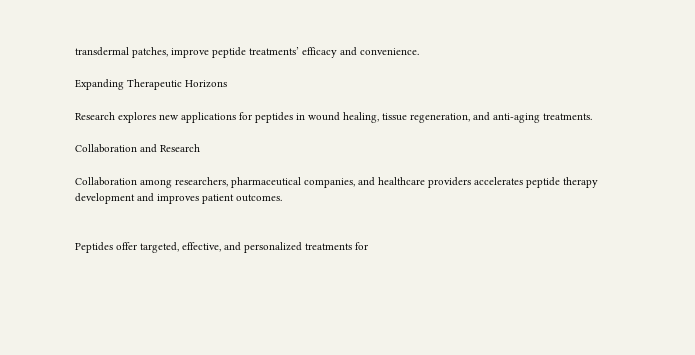transdermal patches, improve peptide treatments’ efficacy and convenience.

Expanding Therapeutic Horizons

Research explores new applications for peptides in wound healing, tissue regeneration, and anti-aging treatments.

Collaboration and Research

Collaboration among researchers, pharmaceutical companies, and healthcare providers accelerates peptide therapy development and improves patient outcomes.


Peptides offer targeted, effective, and personalized treatments for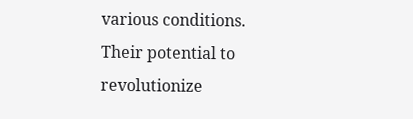various conditions. Their potential to revolutionize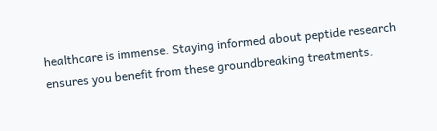healthcare is immense. Staying informed about peptide research ensures you benefit from these groundbreaking treatments.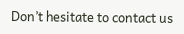Don’t hesitate to contact us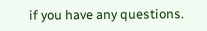if you have any questions.